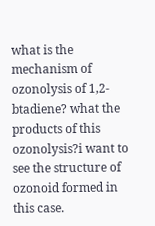what is the mechanism of ozonolysis of 1,2-btadiene? what the products of this ozonolysis?i want to see the structure of ozonoid formed in this case.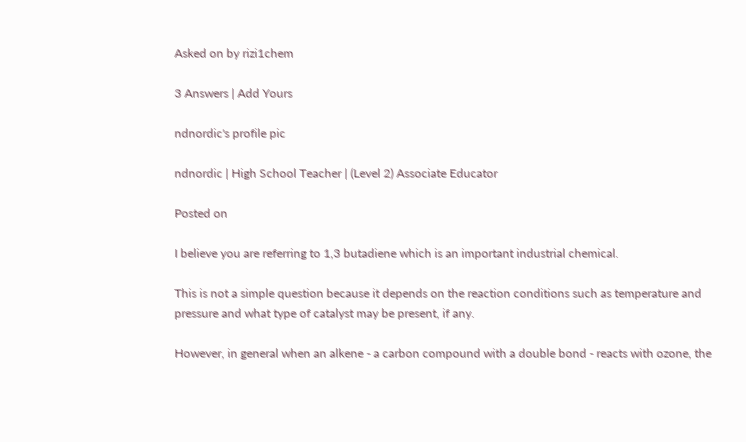Asked on by rizi1chem

3 Answers | Add Yours

ndnordic's profile pic

ndnordic | High School Teacher | (Level 2) Associate Educator

Posted on

I believe you are referring to 1,3 butadiene which is an important industrial chemical.

This is not a simple question because it depends on the reaction conditions such as temperature and pressure and what type of catalyst may be present, if any.

However, in general when an alkene - a carbon compound with a double bond - reacts with ozone, the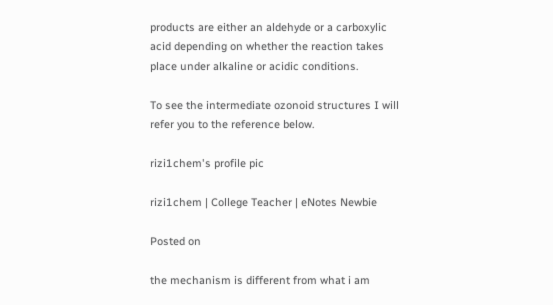products are either an aldehyde or a carboxylic acid depending on whether the reaction takes place under alkaline or acidic conditions.

To see the intermediate ozonoid structures I will refer you to the reference below.

rizi1chem's profile pic

rizi1chem | College Teacher | eNotes Newbie

Posted on

the mechanism is different from what i am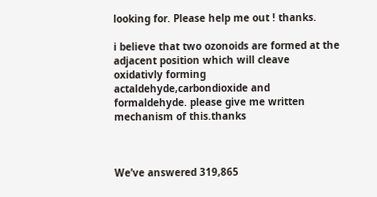looking for. Please help me out ! thanks.

i believe that two ozonoids are formed at the adjacent position which will cleave  oxidativly forming actaldehyde,carbondioxide and formaldehyde. please give me written mechanism of this.thanks



We’ve answered 319,865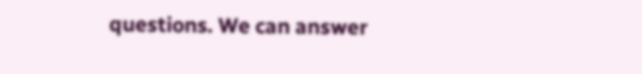questions. We can answer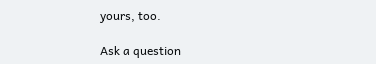yours, too.

Ask a question